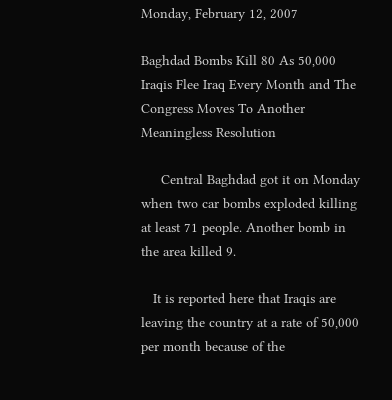Monday, February 12, 2007

Baghdad Bombs Kill 80 As 50,000 Iraqis Flee Iraq Every Month and The Congress Moves To Another Meaningless Resolution

     Central Baghdad got it on Monday when two car bombs exploded killing at least 71 people. Another bomb in the area killed 9.

   It is reported here that Iraqis are leaving the country at a rate of 50,000 per month because of the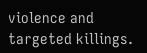violence and targeted killings.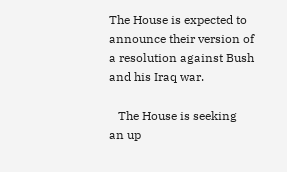The House is expected to announce their version of a resolution against Bush and his Iraq war.

   The House is seeking an up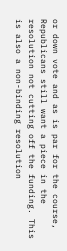or down vote and as is par for the course, Republicans still want a piece in the resolution not cutting off the funding. This is also a non-binding resolution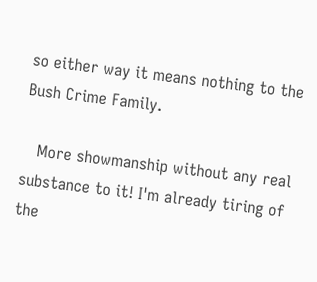so either way it means nothing to the Bush Crime Family.

   More showmanship without any real substance to it! I'm already tiring of the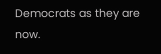Democrats as they are now.